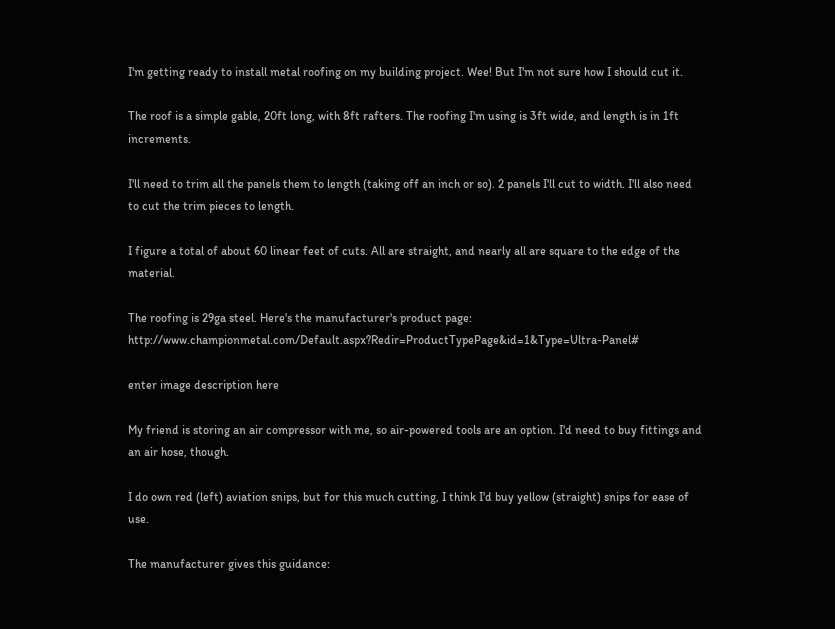I'm getting ready to install metal roofing on my building project. Wee! But I'm not sure how I should cut it.

The roof is a simple gable, 20ft long, with 8ft rafters. The roofing I'm using is 3ft wide, and length is in 1ft increments.

I'll need to trim all the panels them to length (taking off an inch or so). 2 panels I'll cut to width. I'll also need to cut the trim pieces to length.

I figure a total of about 60 linear feet of cuts. All are straight, and nearly all are square to the edge of the material.

The roofing is 29ga steel. Here's the manufacturer's product page: http://www.championmetal.com/Default.aspx?Redir=ProductTypePage&id=1&Type=Ultra-Panel#

enter image description here

My friend is storing an air compressor with me, so air-powered tools are an option. I'd need to buy fittings and an air hose, though.

I do own red (left) aviation snips, but for this much cutting, I think I'd buy yellow (straight) snips for ease of use.

The manufacturer gives this guidance: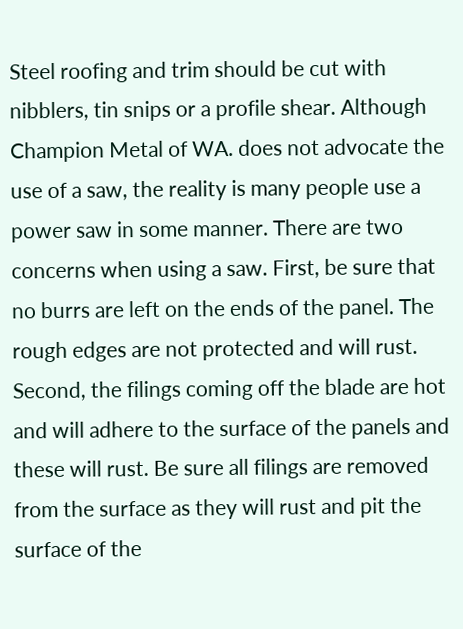Steel roofing and trim should be cut with nibblers, tin snips or a profile shear. Although Champion Metal of WA. does not advocate the use of a saw, the reality is many people use a power saw in some manner. There are two concerns when using a saw. First, be sure that no burrs are left on the ends of the panel. The rough edges are not protected and will rust. Second, the filings coming off the blade are hot and will adhere to the surface of the panels and these will rust. Be sure all filings are removed from the surface as they will rust and pit the surface of the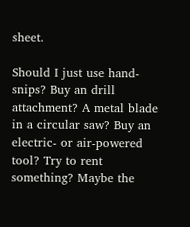sheet.

Should I just use hand-snips? Buy an drill attachment? A metal blade in a circular saw? Buy an electric- or air-powered tool? Try to rent something? Maybe the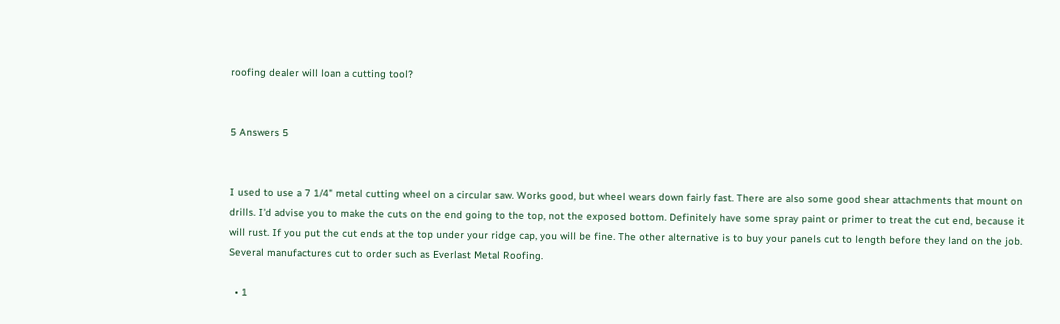roofing dealer will loan a cutting tool?


5 Answers 5


I used to use a 7 1/4" metal cutting wheel on a circular saw. Works good, but wheel wears down fairly fast. There are also some good shear attachments that mount on drills. I'd advise you to make the cuts on the end going to the top, not the exposed bottom. Definitely have some spray paint or primer to treat the cut end, because it will rust. If you put the cut ends at the top under your ridge cap, you will be fine. The other alternative is to buy your panels cut to length before they land on the job. Several manufactures cut to order such as Everlast Metal Roofing.

  • 1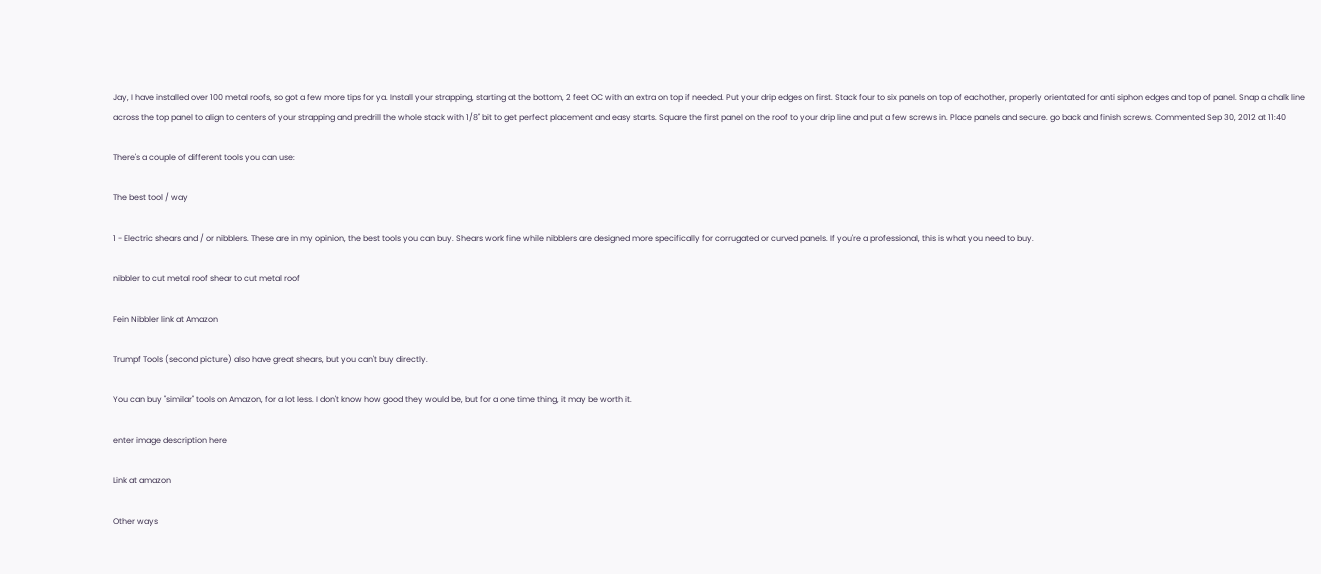Jay, I have installed over 100 metal roofs, so got a few more tips for ya. Install your strapping, starting at the bottom, 2 feet OC with an extra on top if needed. Put your drip edges on first. Stack four to six panels on top of eachother, properly orientated for anti siphon edges and top of panel. Snap a chalk line across the top panel to align to centers of your strapping and predrill the whole stack with 1/8" bit to get perfect placement and easy starts. Square the first panel on the roof to your drip line and put a few screws in. Place panels and secure. go back and finish screws. Commented Sep 30, 2012 at 11:40

There's a couple of different tools you can use:

The best tool / way

1 - Electric shears and / or nibblers. These are in my opinion, the best tools you can buy. Shears work fine while nibblers are designed more specifically for corrugated or curved panels. If you're a professional, this is what you need to buy.

nibbler to cut metal roof shear to cut metal roof

Fein Nibbler link at Amazon

Trumpf Tools (second picture) also have great shears, but you can't buy directly.

You can buy "similar" tools on Amazon, for a lot less. I don't know how good they would be, but for a one time thing, it may be worth it.

enter image description here

Link at amazon

Other ways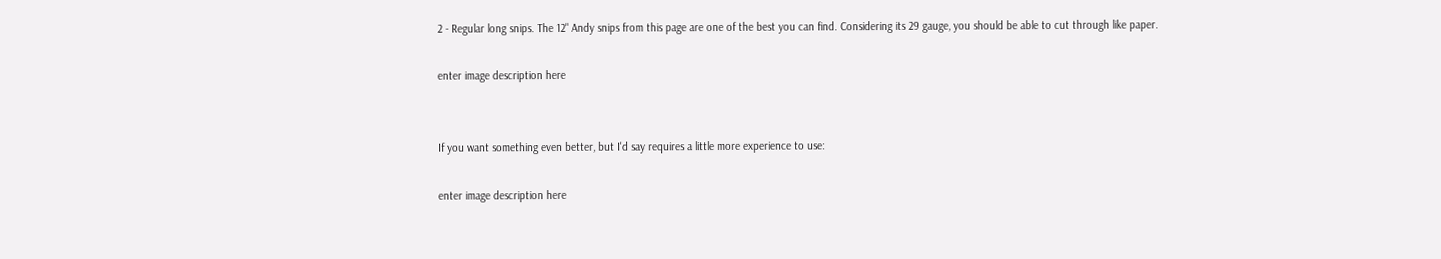2 - Regular long snips. The 12" Andy snips from this page are one of the best you can find. Considering its 29 gauge, you should be able to cut through like paper.

enter image description here


If you want something even better, but I'd say requires a little more experience to use:

enter image description here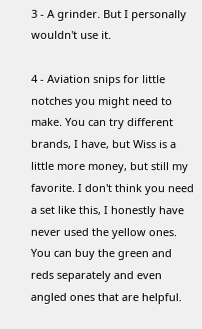3 - A grinder. But I personally wouldn't use it.

4 - Aviation snips for little notches you might need to make. You can try different brands, I have, but Wiss is a little more money, but still my favorite. I don't think you need a set like this, I honestly have never used the yellow ones. You can buy the green and reds separately and even angled ones that are helpful.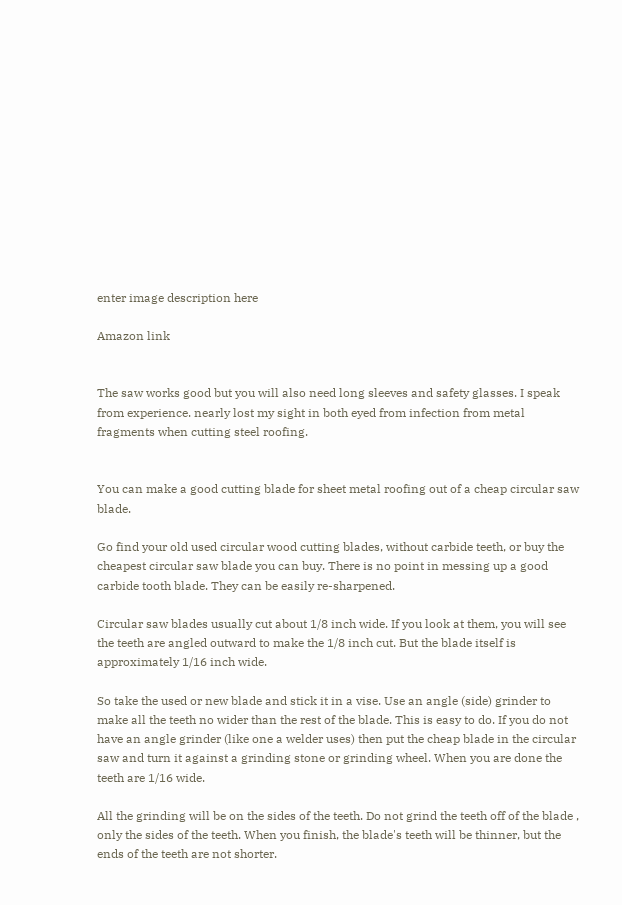enter image description here

Amazon link


The saw works good but you will also need long sleeves and safety glasses. I speak from experience. nearly lost my sight in both eyed from infection from metal fragments when cutting steel roofing.


You can make a good cutting blade for sheet metal roofing out of a cheap circular saw blade.

Go find your old used circular wood cutting blades, without carbide teeth, or buy the cheapest circular saw blade you can buy. There is no point in messing up a good carbide tooth blade. They can be easily re-sharpened.

Circular saw blades usually cut about 1/8 inch wide. If you look at them, you will see the teeth are angled outward to make the 1/8 inch cut. But the blade itself is approximately 1/16 inch wide.

So take the used or new blade and stick it in a vise. Use an angle (side) grinder to make all the teeth no wider than the rest of the blade. This is easy to do. If you do not have an angle grinder (like one a welder uses) then put the cheap blade in the circular saw and turn it against a grinding stone or grinding wheel. When you are done the teeth are 1/16 wide.

All the grinding will be on the sides of the teeth. Do not grind the teeth off of the blade , only the sides of the teeth. When you finish, the blade's teeth will be thinner, but the ends of the teeth are not shorter.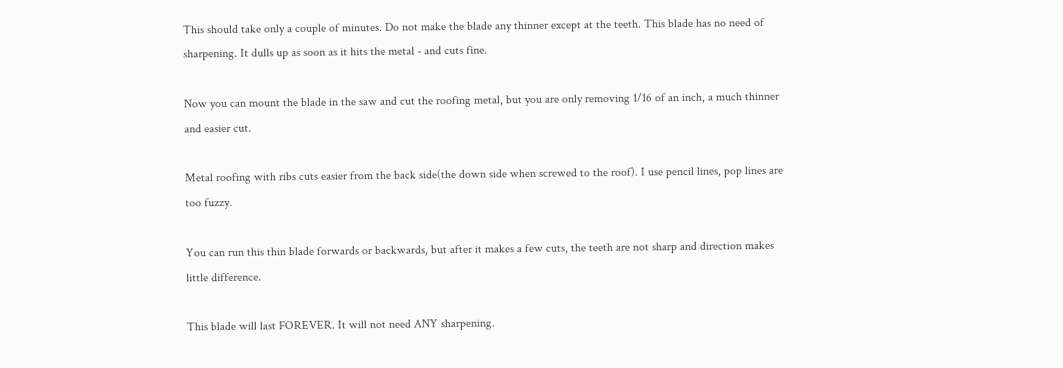This should take only a couple of minutes. Do not make the blade any thinner except at the teeth. This blade has no need of sharpening. It dulls up as soon as it hits the metal - and cuts fine.

Now you can mount the blade in the saw and cut the roofing metal, but you are only removing 1/16 of an inch, a much thinner and easier cut.

Metal roofing with ribs cuts easier from the back side(the down side when screwed to the roof). I use pencil lines, pop lines are too fuzzy.

You can run this thin blade forwards or backwards, but after it makes a few cuts, the teeth are not sharp and direction makes little difference.

This blade will last FOREVER. It will not need ANY sharpening.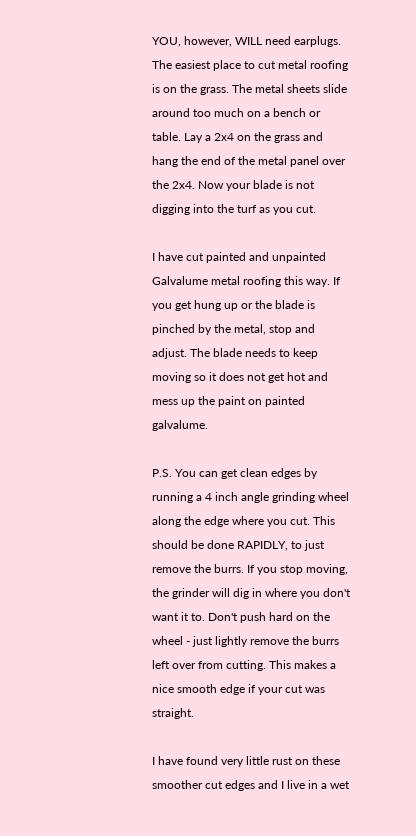YOU, however, WILL need earplugs. The easiest place to cut metal roofing is on the grass. The metal sheets slide around too much on a bench or table. Lay a 2x4 on the grass and hang the end of the metal panel over the 2x4. Now your blade is not digging into the turf as you cut.

I have cut painted and unpainted Galvalume metal roofing this way. If you get hung up or the blade is pinched by the metal, stop and adjust. The blade needs to keep moving so it does not get hot and mess up the paint on painted galvalume.

P.S. You can get clean edges by running a 4 inch angle grinding wheel along the edge where you cut. This should be done RAPIDLY, to just remove the burrs. If you stop moving, the grinder will dig in where you don't want it to. Don't push hard on the wheel - just lightly remove the burrs left over from cutting. This makes a nice smooth edge if your cut was straight.

I have found very little rust on these smoother cut edges and I live in a wet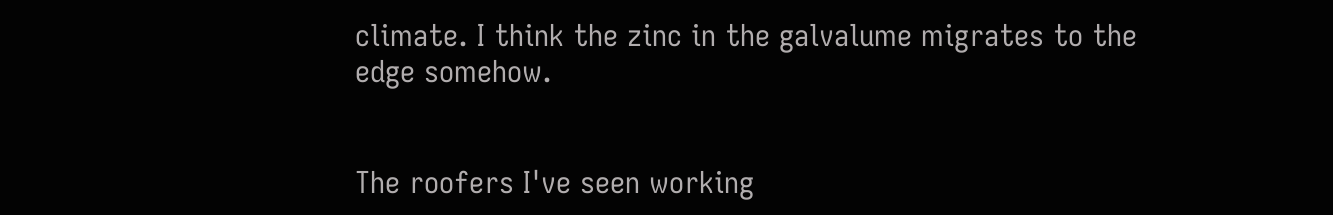climate. I think the zinc in the galvalume migrates to the edge somehow.


The roofers I've seen working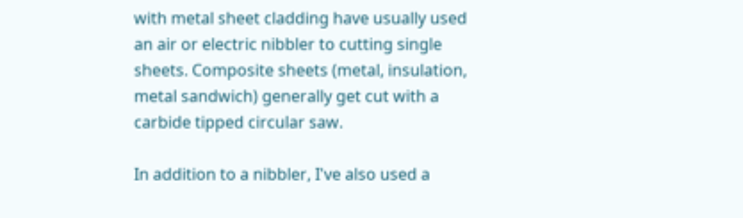with metal sheet cladding have usually used an air or electric nibbler to cutting single sheets. Composite sheets (metal, insulation, metal sandwich) generally get cut with a carbide tipped circular saw.

In addition to a nibbler, I've also used a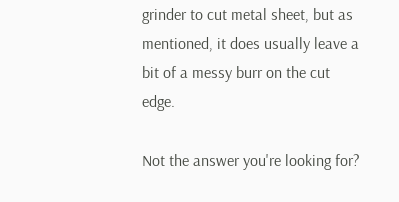grinder to cut metal sheet, but as mentioned, it does usually leave a bit of a messy burr on the cut edge.

Not the answer you're looking for?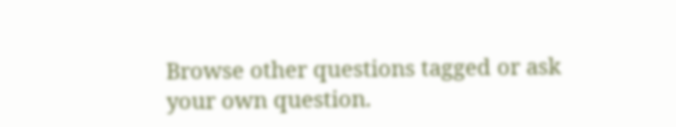Browse other questions tagged or ask your own question.